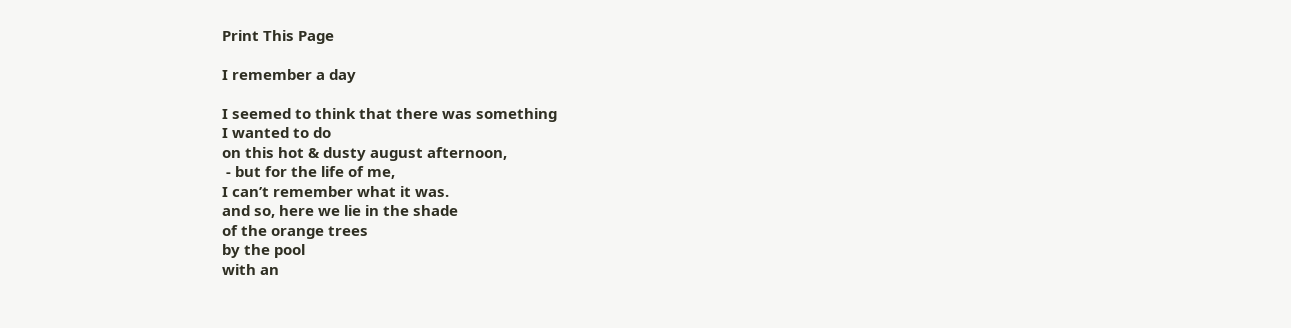Print This Page

I remember a day

I seemed to think that there was something
I wanted to do
on this hot & dusty august afternoon,
 - but for the life of me,
I can’t remember what it was.
and so, here we lie in the shade
of the orange trees
by the pool
with an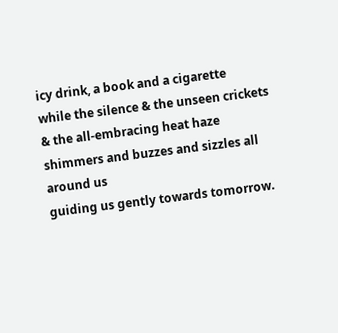icy drink, a book and a cigarette
while the silence & the unseen crickets
& the all-embracing heat haze
shimmers and buzzes and sizzles all around us
guiding us gently towards tomorrow.